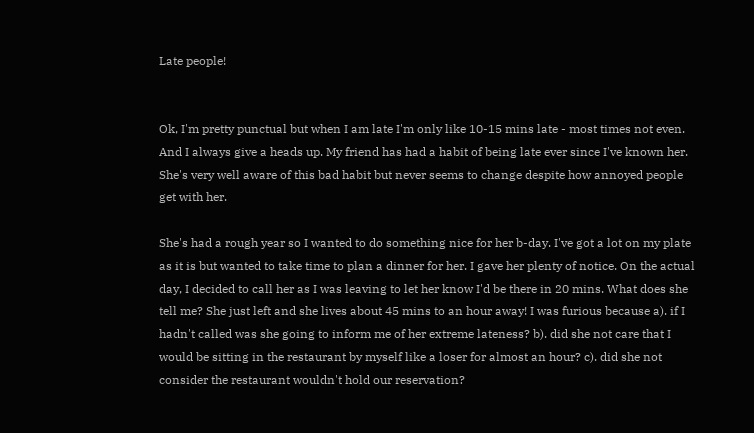Late people!


Ok, I'm pretty punctual but when I am late I'm only like 10-15 mins late - most times not even. And I always give a heads up. My friend has had a habit of being late ever since I've known her. She's very well aware of this bad habit but never seems to change despite how annoyed people get with her.

She's had a rough year so I wanted to do something nice for her b-day. I've got a lot on my plate as it is but wanted to take time to plan a dinner for her. I gave her plenty of notice. On the actual day, I decided to call her as I was leaving to let her know I'd be there in 20 mins. What does she tell me? She just left and she lives about 45 mins to an hour away! I was furious because a). if I hadn't called was she going to inform me of her extreme lateness? b). did she not care that I would be sitting in the restaurant by myself like a loser for almost an hour? c). did she not consider the restaurant wouldn't hold our reservation?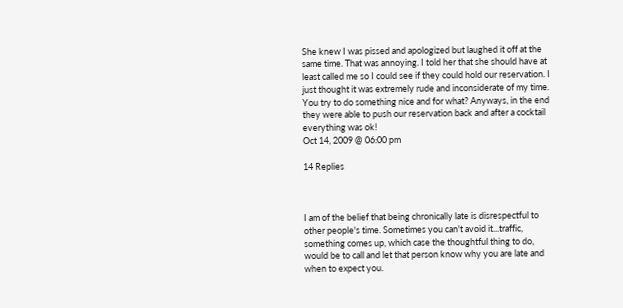She knew I was pissed and apologized but laughed it off at the same time. That was annoying. I told her that she should have at least called me so I could see if they could hold our reservation. I just thought it was extremely rude and inconsiderate of my time. You try to do something nice and for what? Anyways, in the end they were able to push our reservation back and after a cocktail everything was ok!
Oct 14, 2009 @ 06:00 pm

14 Replies



I am of the belief that being chronically late is disrespectful to other people's time. Sometimes you can't avoid it...traffic, something comes up, which case the thoughtful thing to do, would be to call and let that person know why you are late and when to expect you.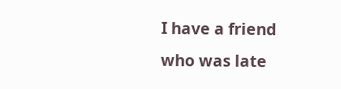I have a friend who was late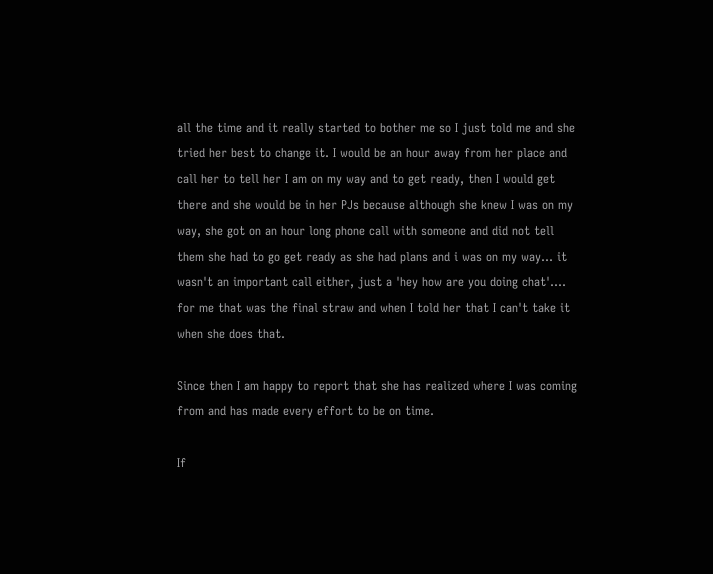all the time and it really started to bother me so I just told me and she tried her best to change it. I would be an hour away from her place and call her to tell her I am on my way and to get ready, then I would get there and she would be in her PJs because although she knew I was on my way, she got on an hour long phone call with someone and did not tell them she had to go get ready as she had plans and i was on my way... it wasn't an important call either, just a 'hey how are you doing chat'.... for me that was the final straw and when I told her that I can't take it when she does that.

Since then I am happy to report that she has realized where I was coming from and has made every effort to be on time.

If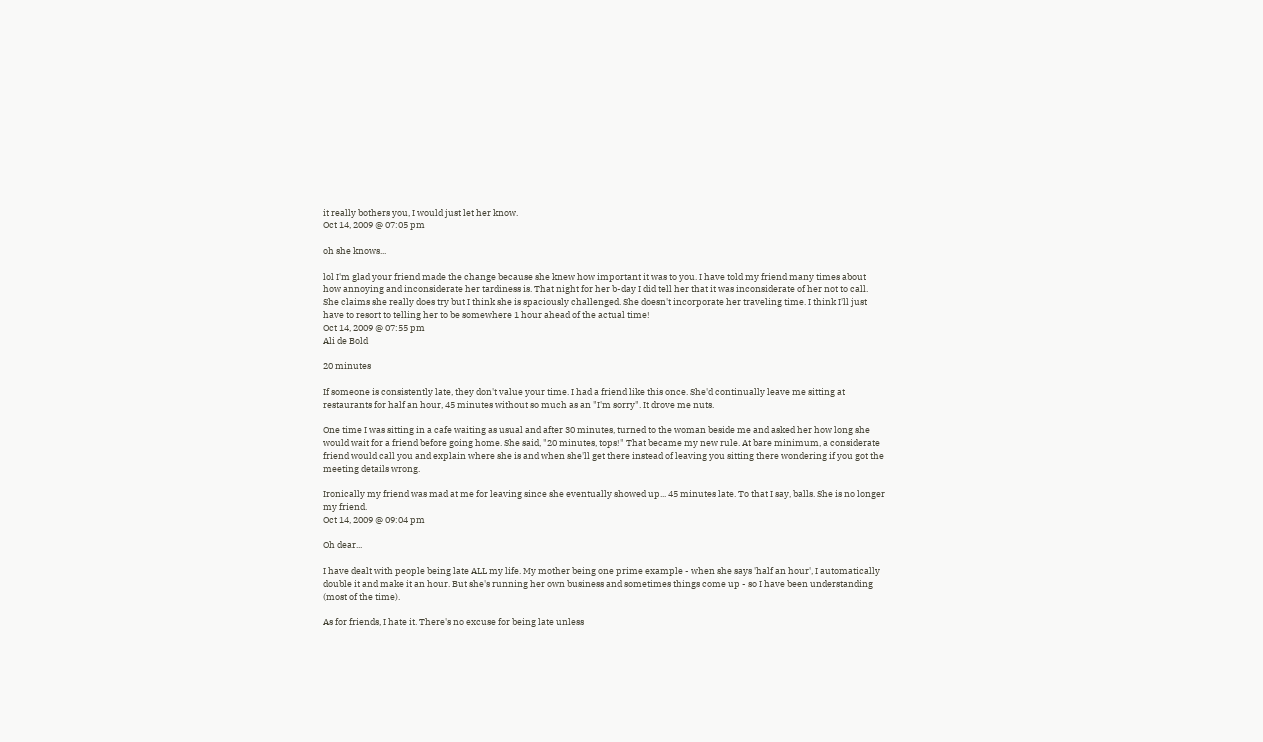it really bothers you, I would just let her know.
Oct 14, 2009 @ 07:05 pm

oh she knows...

lol I'm glad your friend made the change because she knew how important it was to you. I have told my friend many times about how annoying and inconsiderate her tardiness is. That night for her b-day I did tell her that it was inconsiderate of her not to call. She claims she really does try but I think she is spaciously challenged. She doesn't incorporate her traveling time. I think I'll just have to resort to telling her to be somewhere 1 hour ahead of the actual time!
Oct 14, 2009 @ 07:55 pm
Ali de Bold

20 minutes

If someone is consistently late, they don't value your time. I had a friend like this once. She'd continually leave me sitting at restaurants for half an hour, 45 minutes without so much as an "I'm sorry". It drove me nuts.

One time I was sitting in a cafe waiting as usual and after 30 minutes, turned to the woman beside me and asked her how long she would wait for a friend before going home. She said, "20 minutes, tops!" That became my new rule. At bare minimum, a considerate friend would call you and explain where she is and when she'll get there instead of leaving you sitting there wondering if you got the meeting details wrong.

Ironically my friend was mad at me for leaving since she eventually showed up... 45 minutes late. To that I say, balls. She is no longer my friend.
Oct 14, 2009 @ 09:04 pm

Oh dear...

I have dealt with people being late ALL my life. My mother being one prime example - when she says 'half an hour', I automatically double it and make it an hour. But she's running her own business and sometimes things come up - so I have been understanding (most of the time).

As for friends, I hate it. There's no excuse for being late unless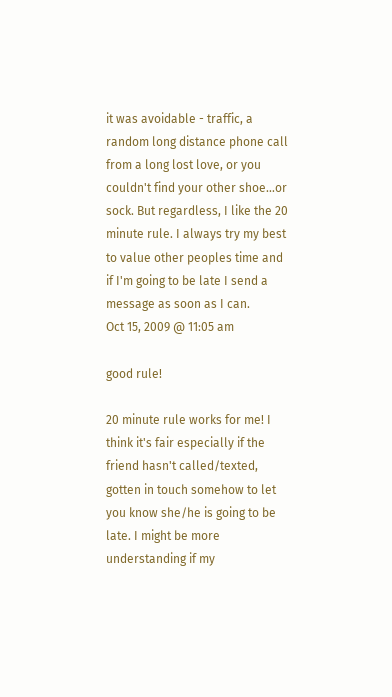it was avoidable - traffic, a random long distance phone call from a long lost love, or you couldn't find your other shoe...or sock. But regardless, I like the 20 minute rule. I always try my best to value other peoples time and if I'm going to be late I send a message as soon as I can.
Oct 15, 2009 @ 11:05 am

good rule!

20 minute rule works for me! I think it's fair especially if the friend hasn't called/texted, gotten in touch somehow to let you know she/he is going to be late. I might be more understanding if my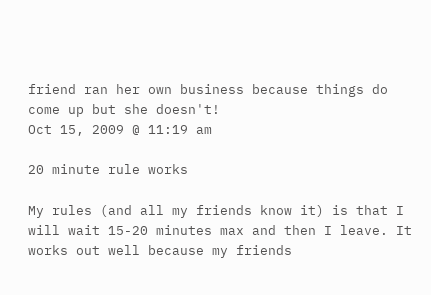friend ran her own business because things do come up but she doesn't!
Oct 15, 2009 @ 11:19 am

20 minute rule works

My rules (and all my friends know it) is that I will wait 15-20 minutes max and then I leave. It works out well because my friends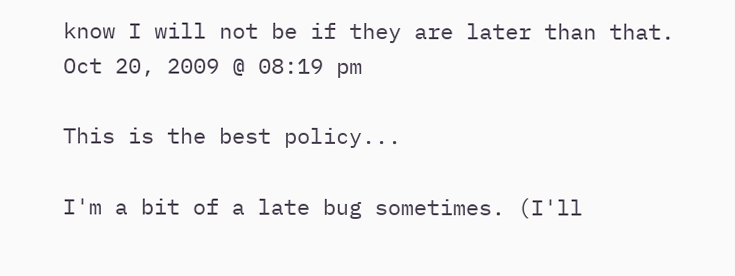know I will not be if they are later than that.
Oct 20, 2009 @ 08:19 pm

This is the best policy...

I'm a bit of a late bug sometimes. (I'll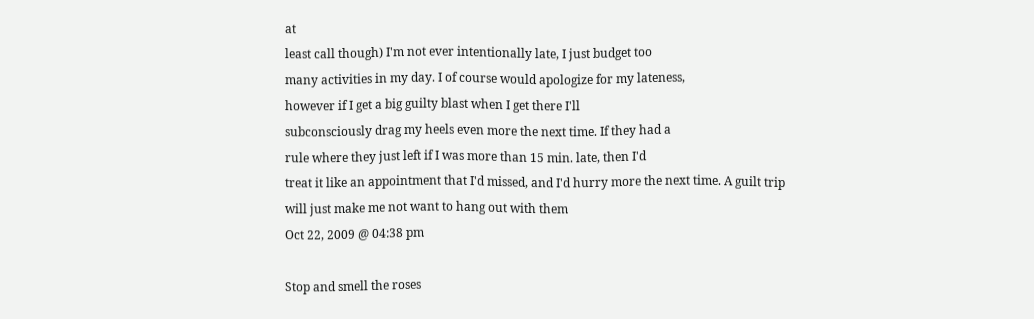at
least call though) I'm not ever intentionally late, I just budget too
many activities in my day. I of course would apologize for my lateness,
however if I get a big guilty blast when I get there I'll
subconsciously drag my heels even more the next time. If they had a
rule where they just left if I was more than 15 min. late, then I'd
treat it like an appointment that I'd missed, and I'd hurry more the next time. A guilt trip
will just make me not want to hang out with them
Oct 22, 2009 @ 04:38 pm

Stop and smell the roses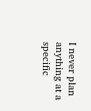I never plan anything at a specific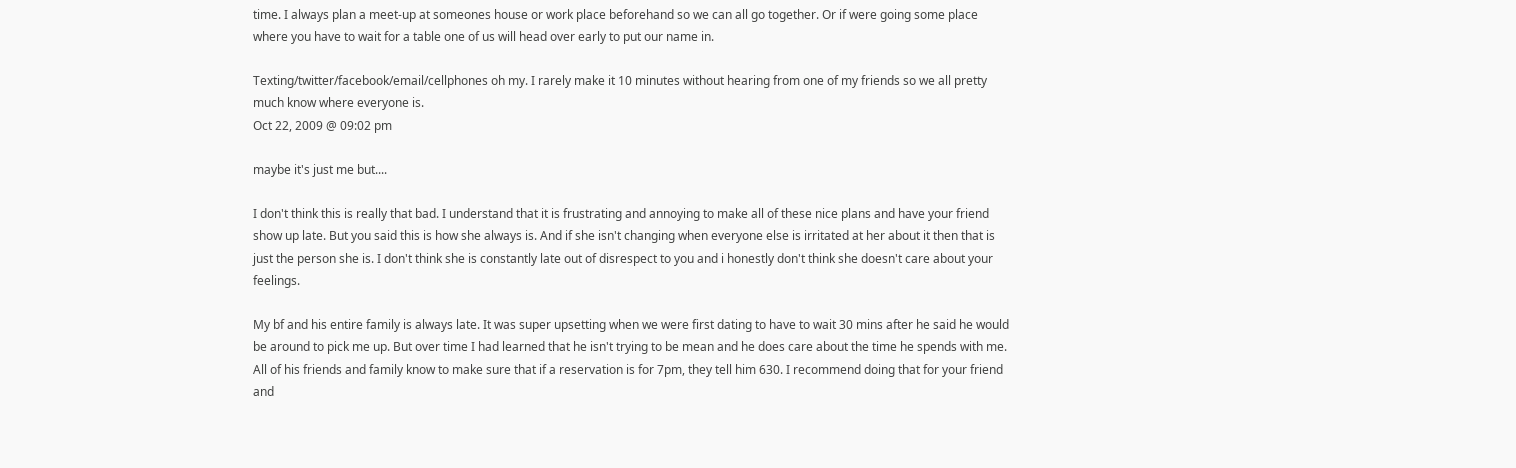time. I always plan a meet-up at someones house or work place beforehand so we can all go together. Or if were going some place where you have to wait for a table one of us will head over early to put our name in.

Texting/twitter/facebook/email/cellphones oh my. I rarely make it 10 minutes without hearing from one of my friends so we all pretty much know where everyone is.
Oct 22, 2009 @ 09:02 pm

maybe it's just me but....

I don't think this is really that bad. I understand that it is frustrating and annoying to make all of these nice plans and have your friend show up late. But you said this is how she always is. And if she isn't changing when everyone else is irritated at her about it then that is just the person she is. I don't think she is constantly late out of disrespect to you and i honestly don't think she doesn't care about your feelings.

My bf and his entire family is always late. It was super upsetting when we were first dating to have to wait 30 mins after he said he would be around to pick me up. But over time I had learned that he isn't trying to be mean and he does care about the time he spends with me. All of his friends and family know to make sure that if a reservation is for 7pm, they tell him 630. I recommend doing that for your friend and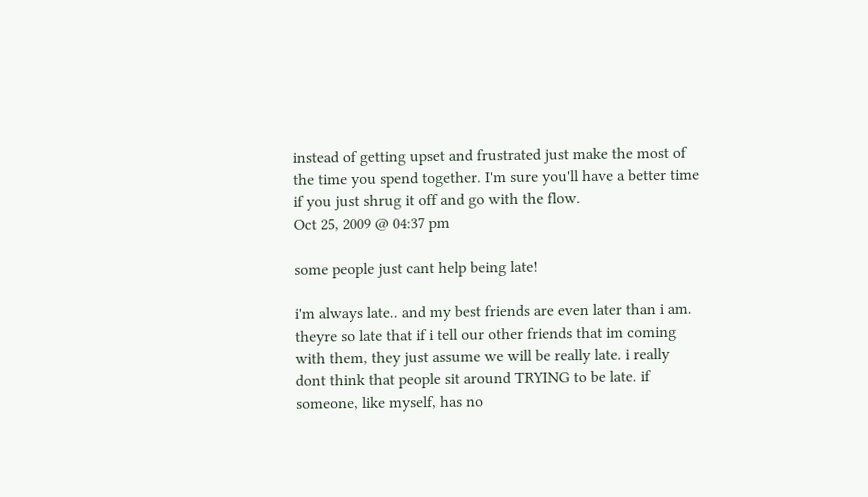instead of getting upset and frustrated just make the most of the time you spend together. I'm sure you'll have a better time if you just shrug it off and go with the flow.
Oct 25, 2009 @ 04:37 pm

some people just cant help being late!

i'm always late.. and my best friends are even later than i am. theyre so late that if i tell our other friends that im coming with them, they just assume we will be really late. i really dont think that people sit around TRYING to be late. if someone, like myself, has no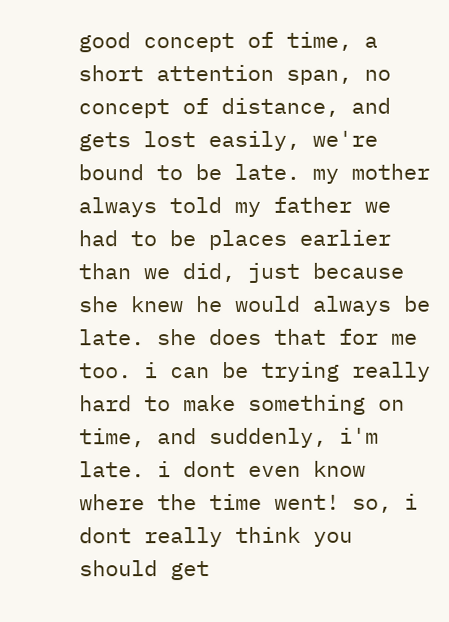good concept of time, a short attention span, no concept of distance, and gets lost easily, we're bound to be late. my mother always told my father we had to be places earlier than we did, just because she knew he would always be late. she does that for me too. i can be trying really hard to make something on time, and suddenly, i'm late. i dont even know where the time went! so, i dont really think you should get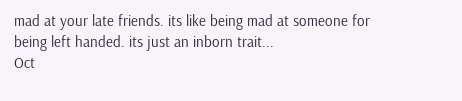mad at your late friends. its like being mad at someone for being left handed. its just an inborn trait...
Oct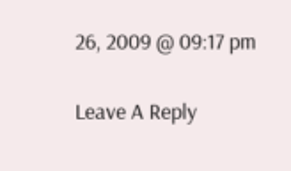26, 2009 @ 09:17 pm

Leave A Reply